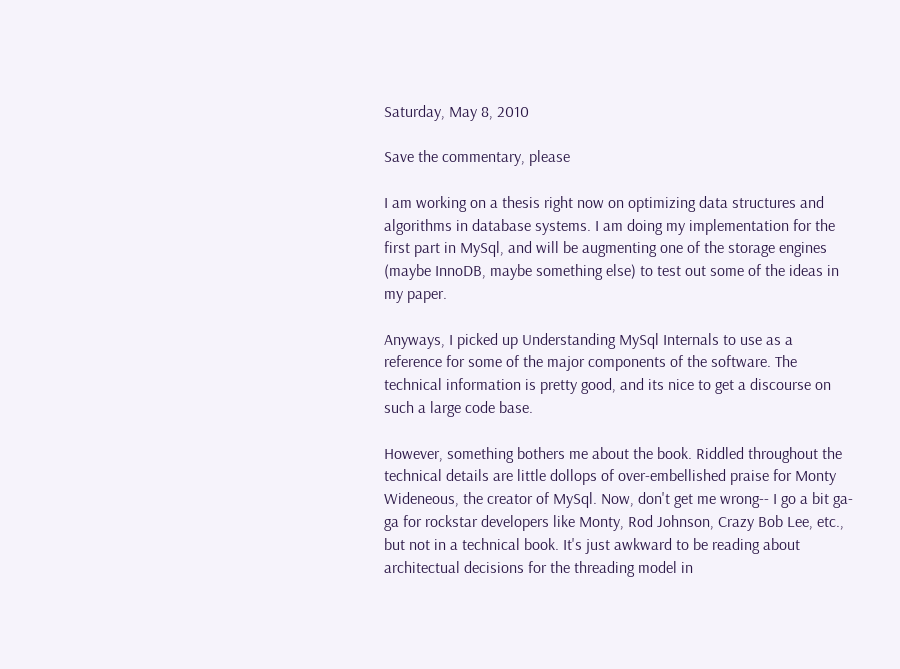Saturday, May 8, 2010

Save the commentary, please

I am working on a thesis right now on optimizing data structures and algorithms in database systems. I am doing my implementation for the first part in MySql, and will be augmenting one of the storage engines (maybe InnoDB, maybe something else) to test out some of the ideas in my paper.

Anyways, I picked up Understanding MySql Internals to use as a reference for some of the major components of the software. The technical information is pretty good, and its nice to get a discourse on such a large code base.

However, something bothers me about the book. Riddled throughout the technical details are little dollops of over-embellished praise for Monty Wideneous, the creator of MySql. Now, don't get me wrong-- I go a bit ga-ga for rockstar developers like Monty, Rod Johnson, Crazy Bob Lee, etc., but not in a technical book. It's just awkward to be reading about architectual decisions for the threading model in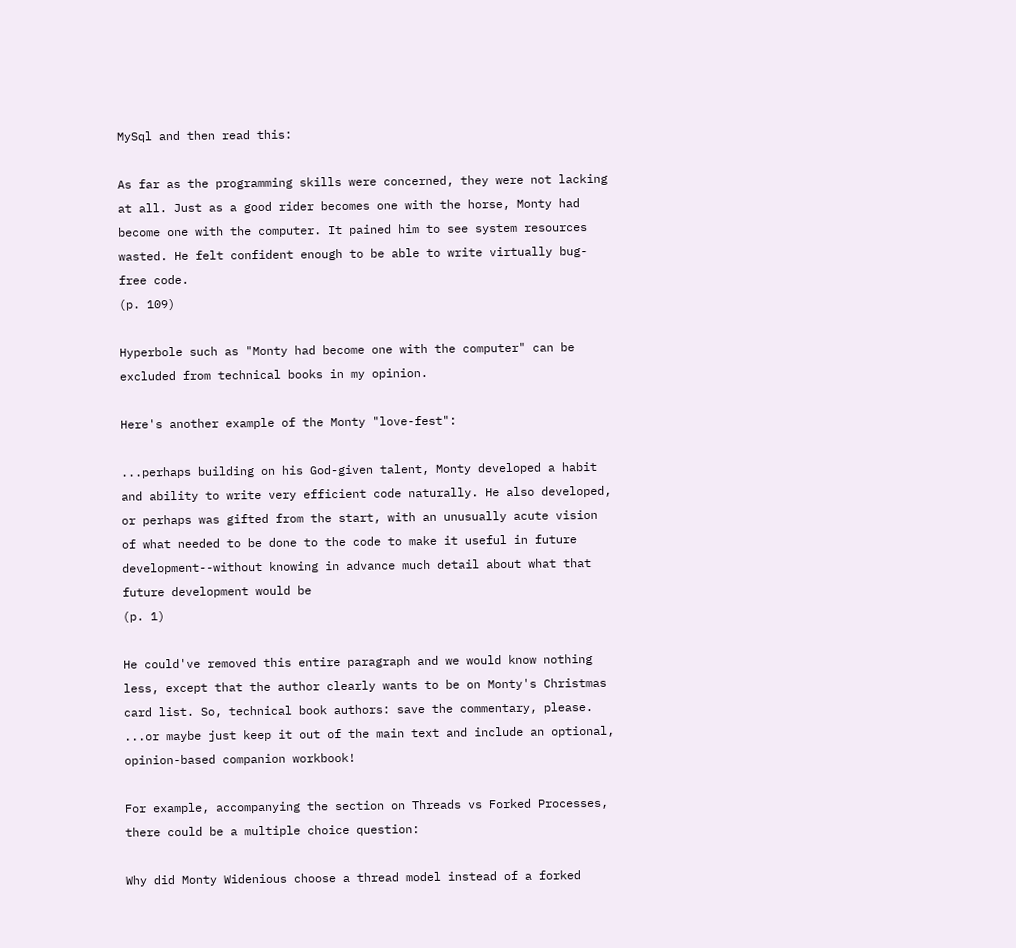MySql and then read this:

As far as the programming skills were concerned, they were not lacking at all. Just as a good rider becomes one with the horse, Monty had become one with the computer. It pained him to see system resources wasted. He felt confident enough to be able to write virtually bug-free code.
(p. 109)

Hyperbole such as "Monty had become one with the computer" can be excluded from technical books in my opinion.

Here's another example of the Monty "love-fest":

...perhaps building on his God-given talent, Monty developed a habit and ability to write very efficient code naturally. He also developed, or perhaps was gifted from the start, with an unusually acute vision of what needed to be done to the code to make it useful in future development--without knowing in advance much detail about what that future development would be
(p. 1)

He could've removed this entire paragraph and we would know nothing less, except that the author clearly wants to be on Monty's Christmas card list. So, technical book authors: save the commentary, please. ...or maybe just keep it out of the main text and include an optional, opinion-based companion workbook!

For example, accompanying the section on Threads vs Forked Processes, there could be a multiple choice question:

Why did Monty Widenious choose a thread model instead of a forked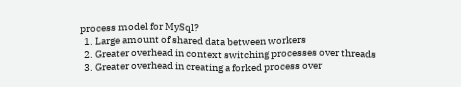process model for MySql?
  1. Large amount of shared data between workers
  2. Greater overhead in context switching processes over threads
  3. Greater overhead in creating a forked process over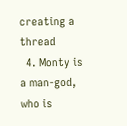creating a thread
  4. Monty is a man-god, who is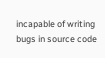incapable of writing bugs in source code